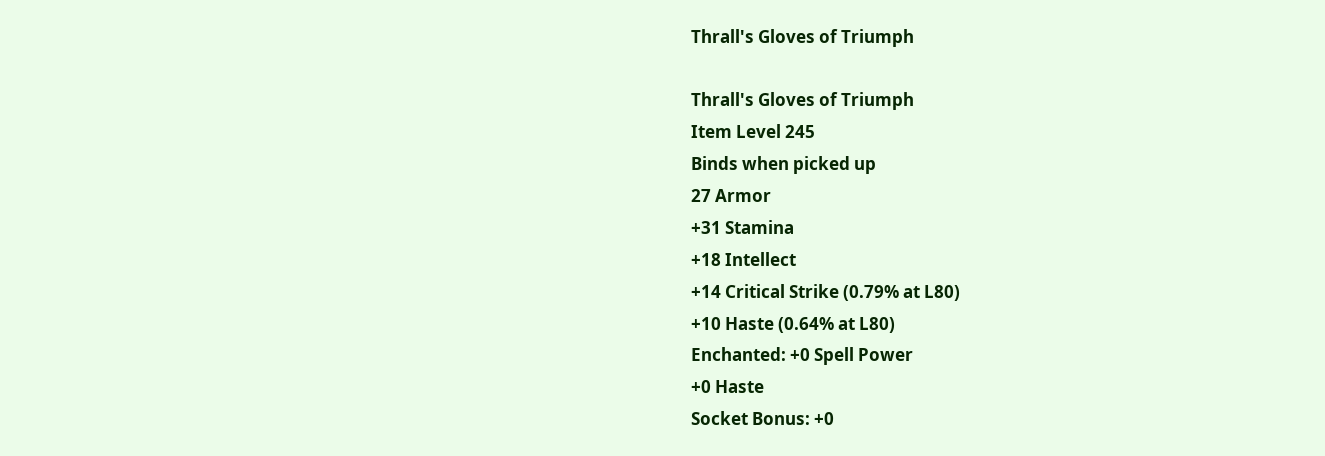Thrall's Gloves of Triumph

Thrall's Gloves of Triumph
Item Level 245
Binds when picked up
27 Armor
+31 Stamina
+18 Intellect
+14 Critical Strike (0.79% at L80)
+10 Haste (0.64% at L80)
Enchanted: +0 Spell Power
+0 Haste
Socket Bonus: +0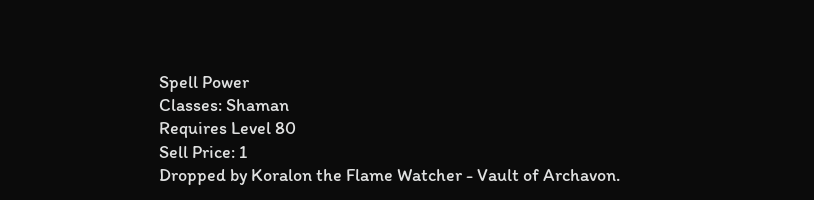Spell Power
Classes: Shaman
Requires Level 80
Sell Price: 1
Dropped by Koralon the Flame Watcher - Vault of Archavon.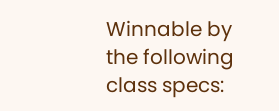Winnable by the following class specs: